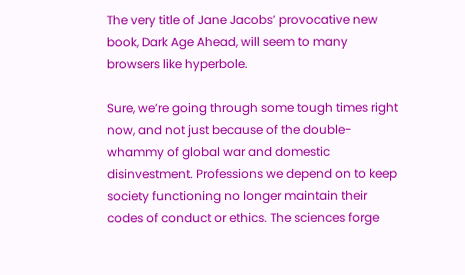The very title of Jane Jacobs’ provocative new book, Dark Age Ahead, will seem to many browsers like hyperbole.

Sure, we’re going through some tough times right now, and not just because of the double-whammy of global war and domestic disinvestment. Professions we depend on to keep society functioning no longer maintain their codes of conduct or ethics. The sciences forge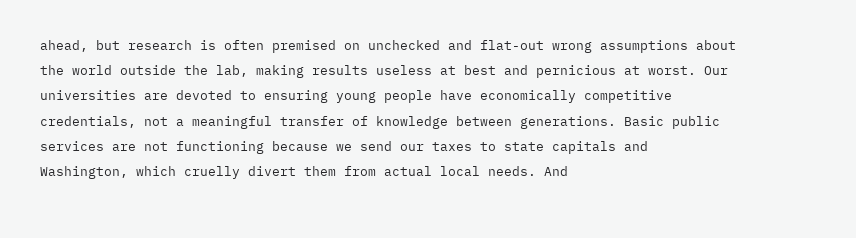ahead, but research is often premised on unchecked and flat-out wrong assumptions about the world outside the lab, making results useless at best and pernicious at worst. Our universities are devoted to ensuring young people have economically competitive credentials, not a meaningful transfer of knowledge between generations. Basic public services are not functioning because we send our taxes to state capitals and Washington, which cruelly divert them from actual local needs. And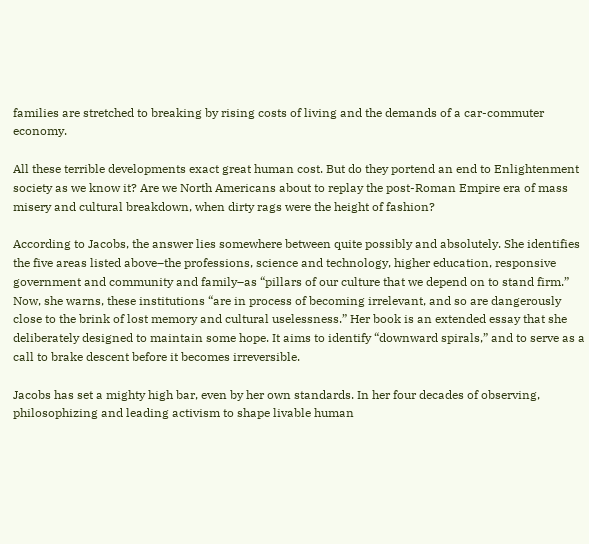families are stretched to breaking by rising costs of living and the demands of a car-commuter economy.

All these terrible developments exact great human cost. But do they portend an end to Enlightenment society as we know it? Are we North Americans about to replay the post-Roman Empire era of mass misery and cultural breakdown, when dirty rags were the height of fashion?

According to Jacobs, the answer lies somewhere between quite possibly and absolutely. She identifies the five areas listed above–the professions, science and technology, higher education, responsive government and community and family–as “pillars of our culture that we depend on to stand firm.” Now, she warns, these institutions “are in process of becoming irrelevant, and so are dangerously close to the brink of lost memory and cultural uselessness.” Her book is an extended essay that she deliberately designed to maintain some hope. It aims to identify “downward spirals,” and to serve as a call to brake descent before it becomes irreversible.

Jacobs has set a mighty high bar, even by her own standards. In her four decades of observing, philosophizing and leading activism to shape livable human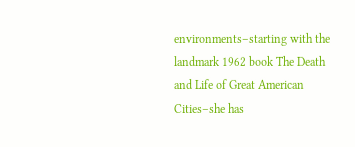environments–starting with the landmark 1962 book The Death and Life of Great American Cities–she has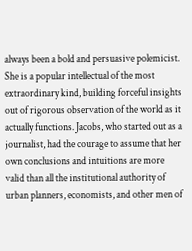always been a bold and persuasive polemicist. She is a popular intellectual of the most extraordinary kind, building forceful insights out of rigorous observation of the world as it actually functions. Jacobs, who started out as a journalist, had the courage to assume that her own conclusions and intuitions are more valid than all the institutional authority of urban planners, economists, and other men of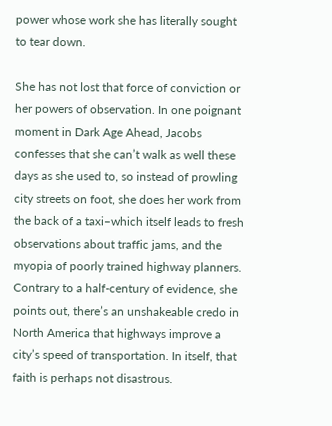power whose work she has literally sought to tear down.

She has not lost that force of conviction or her powers of observation. In one poignant moment in Dark Age Ahead, Jacobs confesses that she can’t walk as well these days as she used to, so instead of prowling city streets on foot, she does her work from the back of a taxi–which itself leads to fresh observations about traffic jams, and the myopia of poorly trained highway planners. Contrary to a half-century of evidence, she points out, there’s an unshakeable credo in North America that highways improve a city’s speed of transportation. In itself, that faith is perhaps not disastrous.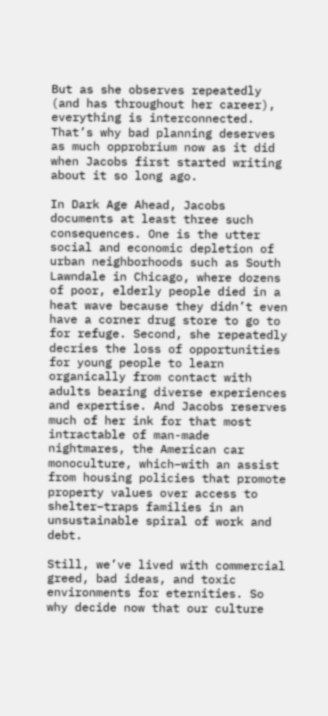But as she observes repeatedly (and has throughout her career), everything is interconnected. That’s why bad planning deserves as much opprobrium now as it did when Jacobs first started writing about it so long ago.

In Dark Age Ahead, Jacobs documents at least three such consequences. One is the utter social and economic depletion of urban neighborhoods such as South Lawndale in Chicago, where dozens of poor, elderly people died in a heat wave because they didn’t even have a corner drug store to go to for refuge. Second, she repeatedly decries the loss of opportunities for young people to learn organically from contact with adults bearing diverse experiences and expertise. And Jacobs reserves much of her ink for that most intractable of man-made nightmares, the American car monoculture, which–with an assist from housing policies that promote property values over access to shelter–traps families in an unsustainable spiral of work and debt.

Still, we’ve lived with commercial greed, bad ideas, and toxic environments for eternities. So why decide now that our culture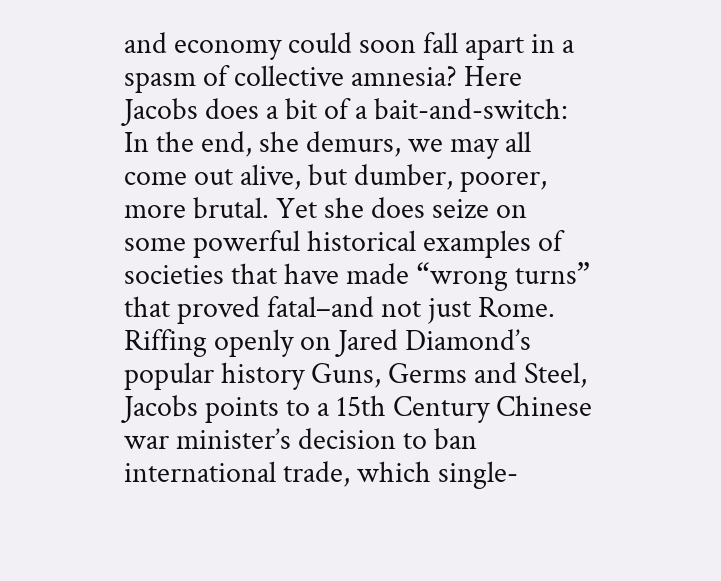and economy could soon fall apart in a spasm of collective amnesia? Here Jacobs does a bit of a bait-and-switch: In the end, she demurs, we may all come out alive, but dumber, poorer, more brutal. Yet she does seize on some powerful historical examples of societies that have made “wrong turns” that proved fatal–and not just Rome. Riffing openly on Jared Diamond’s popular history Guns, Germs and Steel, Jacobs points to a 15th Century Chinese war minister’s decision to ban international trade, which single-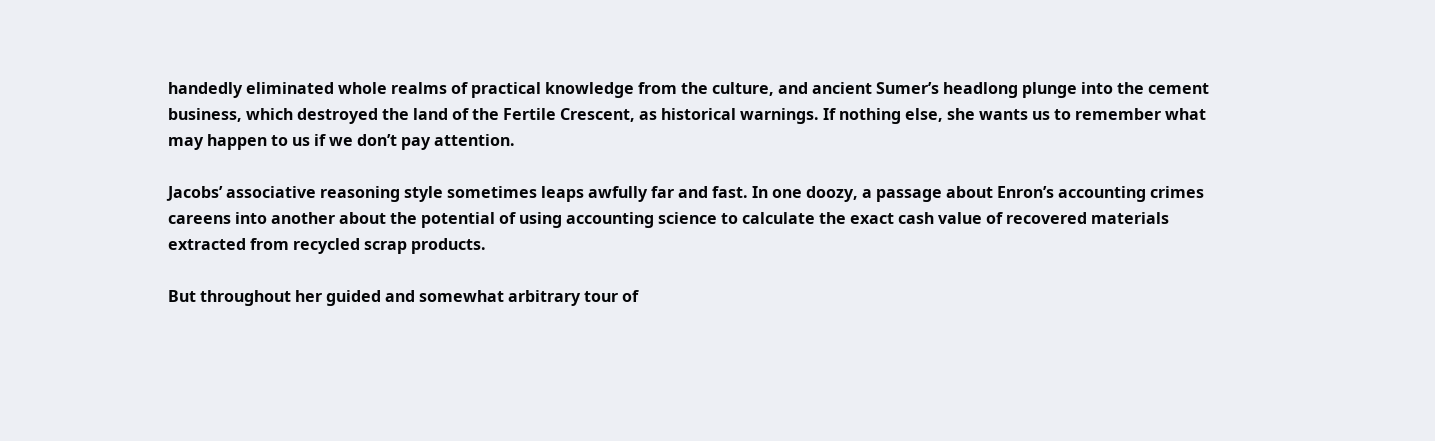handedly eliminated whole realms of practical knowledge from the culture, and ancient Sumer’s headlong plunge into the cement business, which destroyed the land of the Fertile Crescent, as historical warnings. If nothing else, she wants us to remember what may happen to us if we don’t pay attention.

Jacobs’ associative reasoning style sometimes leaps awfully far and fast. In one doozy, a passage about Enron’s accounting crimes careens into another about the potential of using accounting science to calculate the exact cash value of recovered materials extracted from recycled scrap products.

But throughout her guided and somewhat arbitrary tour of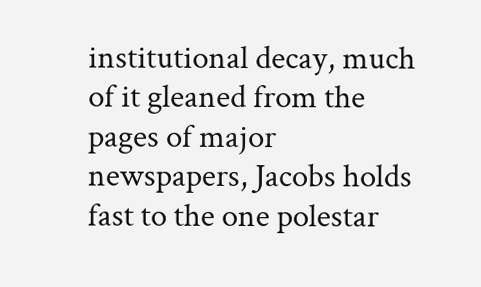institutional decay, much of it gleaned from the pages of major newspapers, Jacobs holds fast to the one polestar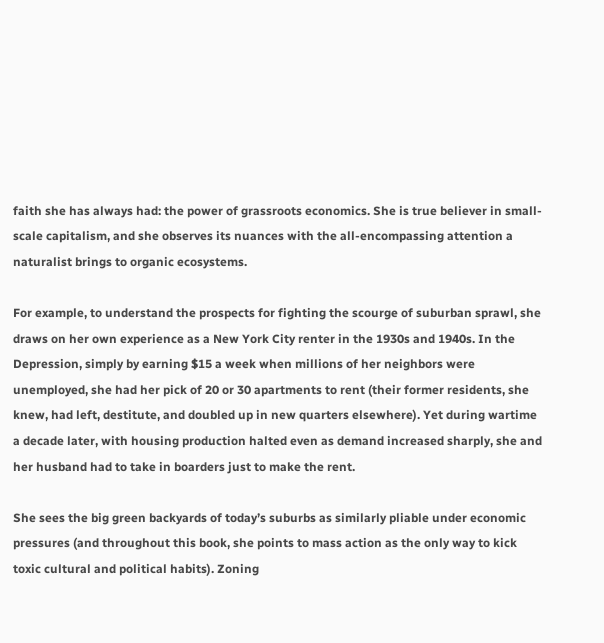faith she has always had: the power of grassroots economics. She is true believer in small-scale capitalism, and she observes its nuances with the all-encompassing attention a naturalist brings to organic ecosystems.

For example, to understand the prospects for fighting the scourge of suburban sprawl, she draws on her own experience as a New York City renter in the 1930s and 1940s. In the Depression, simply by earning $15 a week when millions of her neighbors were unemployed, she had her pick of 20 or 30 apartments to rent (their former residents, she knew, had left, destitute, and doubled up in new quarters elsewhere). Yet during wartime a decade later, with housing production halted even as demand increased sharply, she and her husband had to take in boarders just to make the rent.

She sees the big green backyards of today’s suburbs as similarly pliable under economic pressures (and throughout this book, she points to mass action as the only way to kick toxic cultural and political habits). Zoning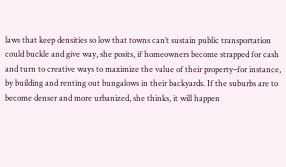laws that keep densities so low that towns can’t sustain public transportation could buckle and give way, she posits, if homeowners become strapped for cash and turn to creative ways to maximize the value of their property–for instance, by building and renting out bungalows in their backyards. If the suburbs are to become denser and more urbanized, she thinks, it will happen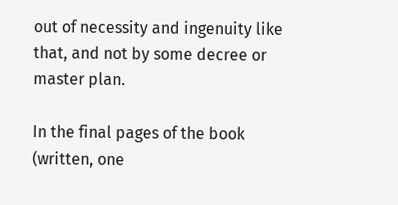out of necessity and ingenuity like that, and not by some decree or master plan.

In the final pages of the book (written, one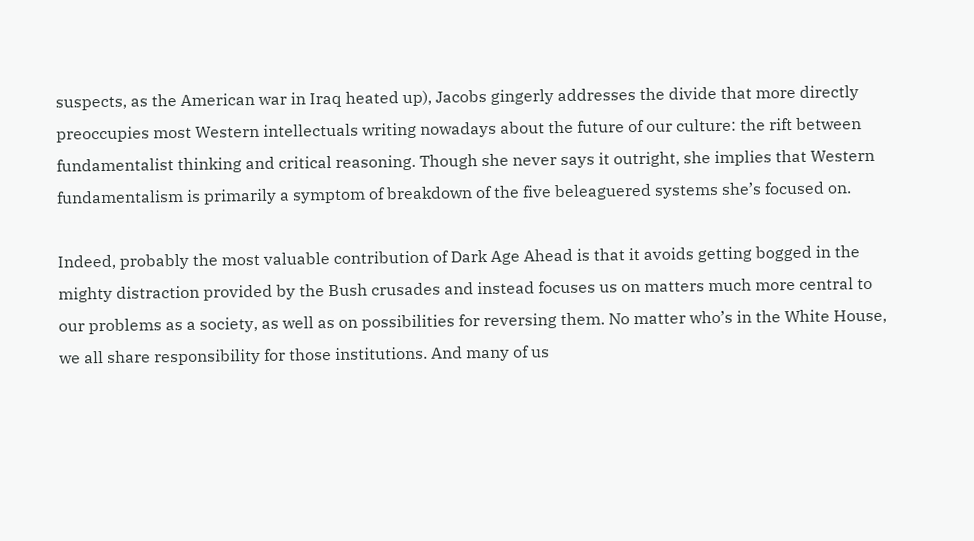suspects, as the American war in Iraq heated up), Jacobs gingerly addresses the divide that more directly preoccupies most Western intellectuals writing nowadays about the future of our culture: the rift between fundamentalist thinking and critical reasoning. Though she never says it outright, she implies that Western fundamentalism is primarily a symptom of breakdown of the five beleaguered systems she’s focused on.

Indeed, probably the most valuable contribution of Dark Age Ahead is that it avoids getting bogged in the mighty distraction provided by the Bush crusades and instead focuses us on matters much more central to our problems as a society, as well as on possibilities for reversing them. No matter who’s in the White House, we all share responsibility for those institutions. And many of us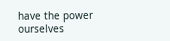have the power ourselves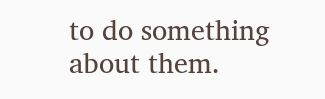to do something about them.